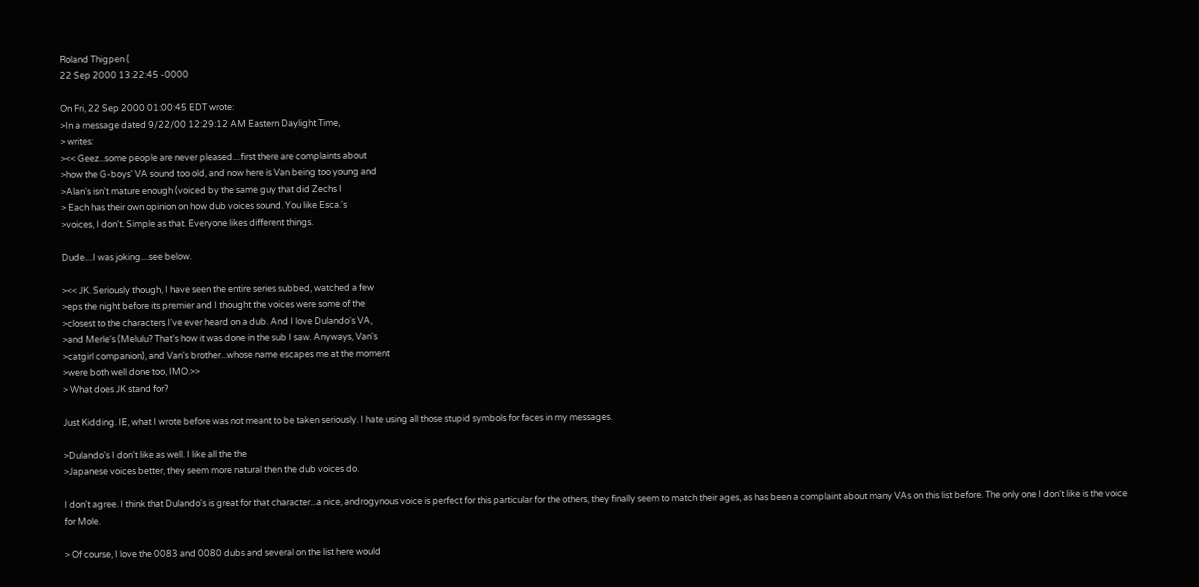Roland Thigpen (
22 Sep 2000 13:22:45 -0000

On Fri, 22 Sep 2000 01:00:45 EDT wrote:
>In a message dated 9/22/00 12:29:12 AM Eastern Daylight Time,
> writes:
><< Geez...some people are never pleased....first there are complaints about
>how the G-boys' VA sound too old, and now here is Van being too young and
>Alan's isn't mature enough (voiced by the same guy that did Zechs I
> Each has their own opinion on how dub voices sound. You like Esca.'s
>voices, I don't. Simple as that. Everyone likes different things.

Dude....I was joking....see below.

><< JK. Seriously though, I have seen the entire series subbed, watched a few
>eps the night before its premier and I thought the voices were some of the
>closest to the characters I've ever heard on a dub. And I love Dulando's VA,
>and Merle's (Melulu? That's how it was done in the sub I saw. Anyways, Van's
>catgirl companion), and Van's brother...whose name escapes me at the moment
>were both well done too, IMO.>>
> What does JK stand for?

Just Kidding. IE, what I wrote before was not meant to be taken seriously. I hate using all those stupid symbols for faces in my messages.

>Dulando's I don't like as well. I like all the the
>Japanese voices better, they seem more natural then the dub voices do.

I don't agree. I think that Dulando's is great for that character...a nice, androgynous voice is perfect for this particular for the others, they finally seem to match their ages, as has been a complaint about many VAs on this list before. The only one I don't like is the voice for Mole.

> Of course, I love the 0083 and 0080 dubs and several on the list here would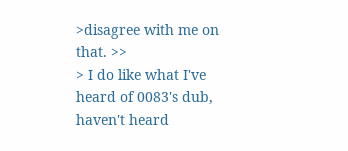>disagree with me on that. >>
> I do like what I've heard of 0083's dub, haven't heard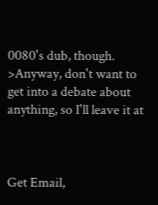0080's dub, though.
>Anyway, don't want to get into a debate about anything, so I'll leave it at



Get Email,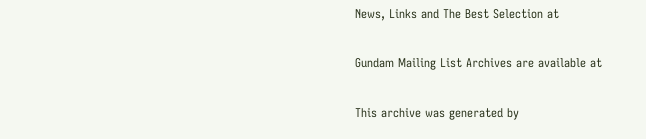News, Links and The Best Selection at

Gundam Mailing List Archives are available at

This archive was generated by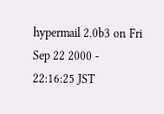hypermail 2.0b3 on Fri Sep 22 2000 - 22:16:25 JST